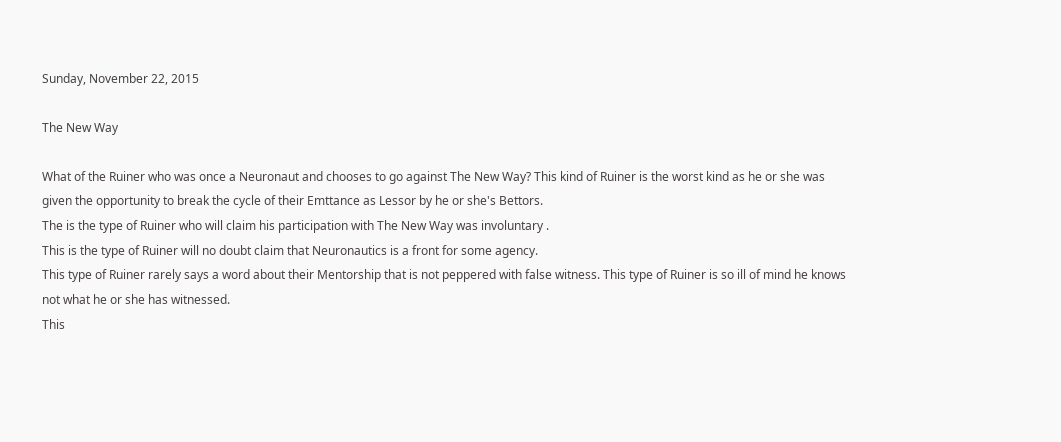Sunday, November 22, 2015

The New Way

What of the Ruiner who was once a Neuronaut and chooses to go against The New Way? This kind of Ruiner is the worst kind as he or she was given the opportunity to break the cycle of their Emttance as Lessor by he or she's Bettors.
The is the type of Ruiner who will claim his participation with The New Way was involuntary .
This is the type of Ruiner will no doubt claim that Neuronautics is a front for some agency.
This type of Ruiner rarely says a word about their Mentorship that is not peppered with false witness. This type of Ruiner is so ill of mind he knows not what he or she has witnessed.
This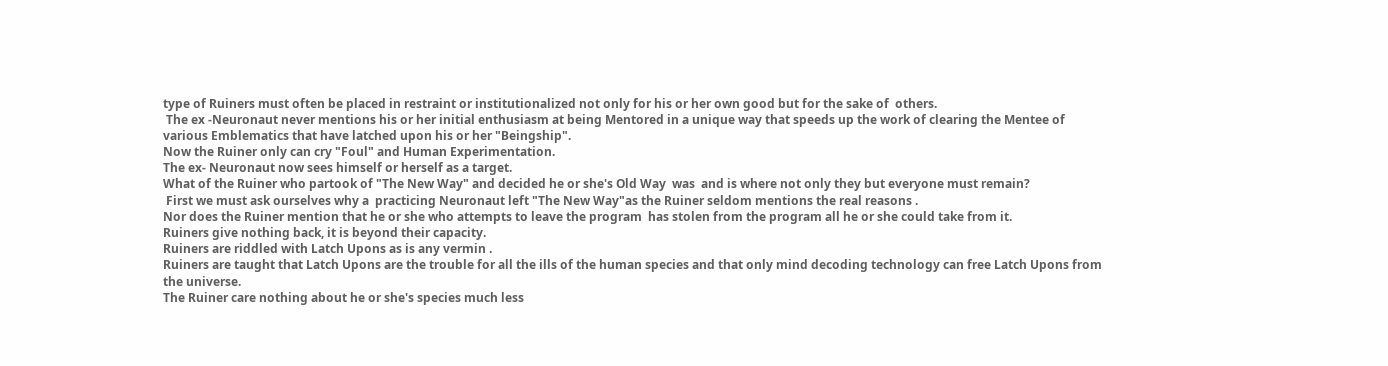type of Ruiners must often be placed in restraint or institutionalized not only for his or her own good but for the sake of  others.
 The ex -Neuronaut never mentions his or her initial enthusiasm at being Mentored in a unique way that speeds up the work of clearing the Mentee of various Emblematics that have latched upon his or her "Beingship".
Now the Ruiner only can cry "Foul" and Human Experimentation.
The ex- Neuronaut now sees himself or herself as a target.
What of the Ruiner who partook of "The New Way" and decided he or she's Old Way  was  and is where not only they but everyone must remain?
 First we must ask ourselves why a  practicing Neuronaut left "The New Way"as the Ruiner seldom mentions the real reasons .
Nor does the Ruiner mention that he or she who attempts to leave the program  has stolen from the program all he or she could take from it.
Ruiners give nothing back, it is beyond their capacity.
Ruiners are riddled with Latch Upons as is any vermin .
Ruiners are taught that Latch Upons are the trouble for all the ills of the human species and that only mind decoding technology can free Latch Upons from the universe.
The Ruiner care nothing about he or she's species much less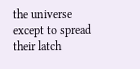the universe except to spread their latch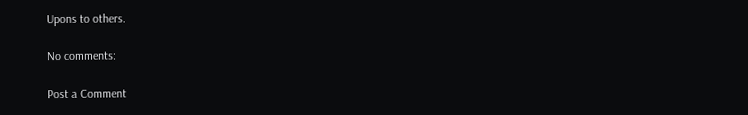Upons to others.

No comments:

Post a Comment